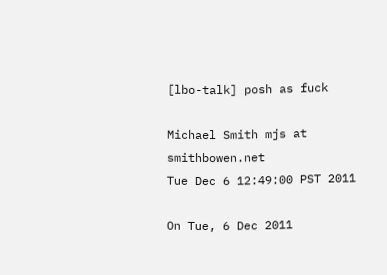[lbo-talk] posh as fuck

Michael Smith mjs at smithbowen.net
Tue Dec 6 12:49:00 PST 2011

On Tue, 6 Dec 2011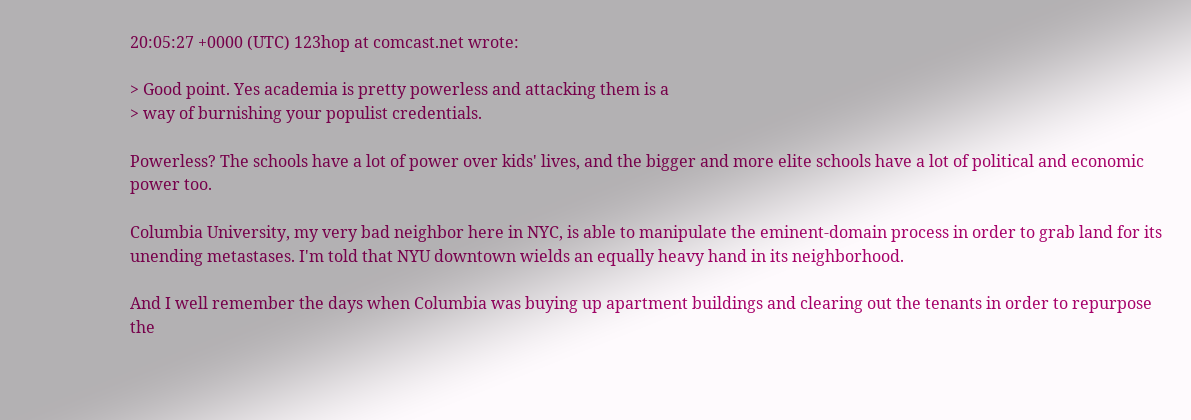20:05:27 +0000 (UTC) 123hop at comcast.net wrote:

> Good point. Yes academia is pretty powerless and attacking them is a
> way of burnishing your populist credentials.

Powerless? The schools have a lot of power over kids' lives, and the bigger and more elite schools have a lot of political and economic power too.

Columbia University, my very bad neighbor here in NYC, is able to manipulate the eminent-domain process in order to grab land for its unending metastases. I'm told that NYU downtown wields an equally heavy hand in its neighborhood.

And I well remember the days when Columbia was buying up apartment buildings and clearing out the tenants in order to repurpose the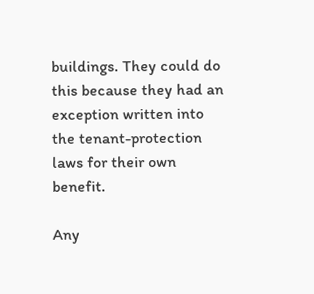buildings. They could do this because they had an exception written into the tenant-protection laws for their own benefit.

Any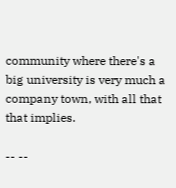community where there's a big university is very much a company town, with all that that implies.

-- --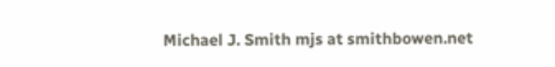Michael J. Smith mjs at smithbowen.net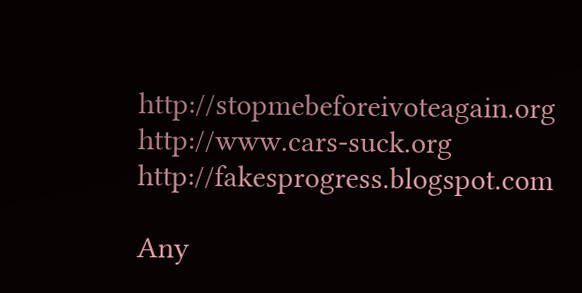http://stopmebeforeivoteagain.org http://www.cars-suck.org http://fakesprogress.blogspot.com

Any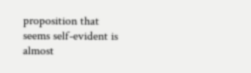proposition that seems self-evident is almost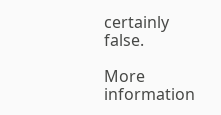certainly false.

More information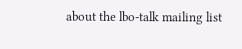about the lbo-talk mailing list